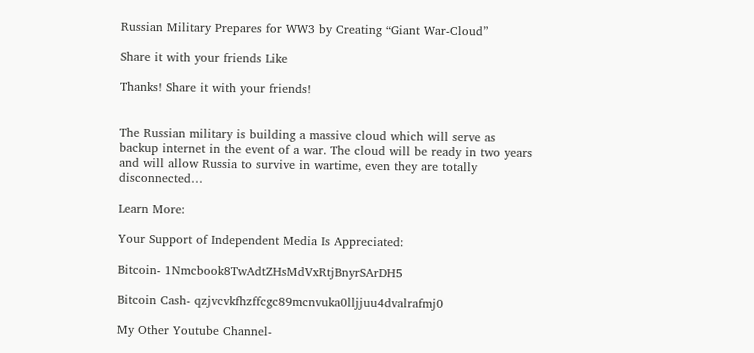Russian Military Prepares for WW3 by Creating “Giant War-Cloud”

Share it with your friends Like

Thanks! Share it with your friends!


The Russian military is building a massive cloud which will serve as backup internet in the event of a war. The cloud will be ready in two years and will allow Russia to survive in wartime, even they are totally disconnected…

Learn More:

Your Support of Independent Media Is Appreciated:

Bitcoin- 1Nmcbook8TwAdtZHsMdVxRtjBnyrSArDH5

Bitcoin Cash- qzjvcvkfhzffcgc89mcnvuka0lljjuu4dvalrafmj0

My Other Youtube Channel-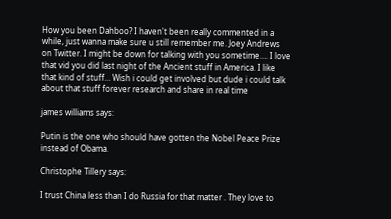How you been Dahboo? I haven't been really commented in a while, just wanna make sure u still remember me. Joey Andrews on Twitter. I might be down for talking with you sometime…. I love that vid you did last night of the Ancient stuff in America. I like that kind of stuff… Wish i could get involved but dude i could talk about that stuff forever research and share in real time

james williams says:

Putin is the one who should have gotten the Nobel Peace Prize instead of Obama.

Christophe Tillery says:

I trust China less than I do Russia for that matter . They love to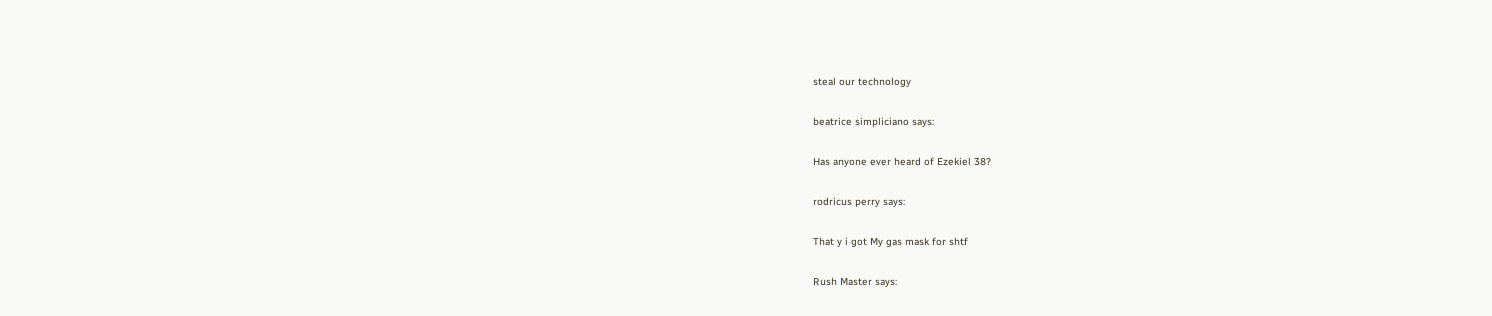steal our technology

beatrice simpliciano says:

Has anyone ever heard of Ezekiel 38?

rodricus perry says:

That y i got My gas mask for shtf

Rush Master says: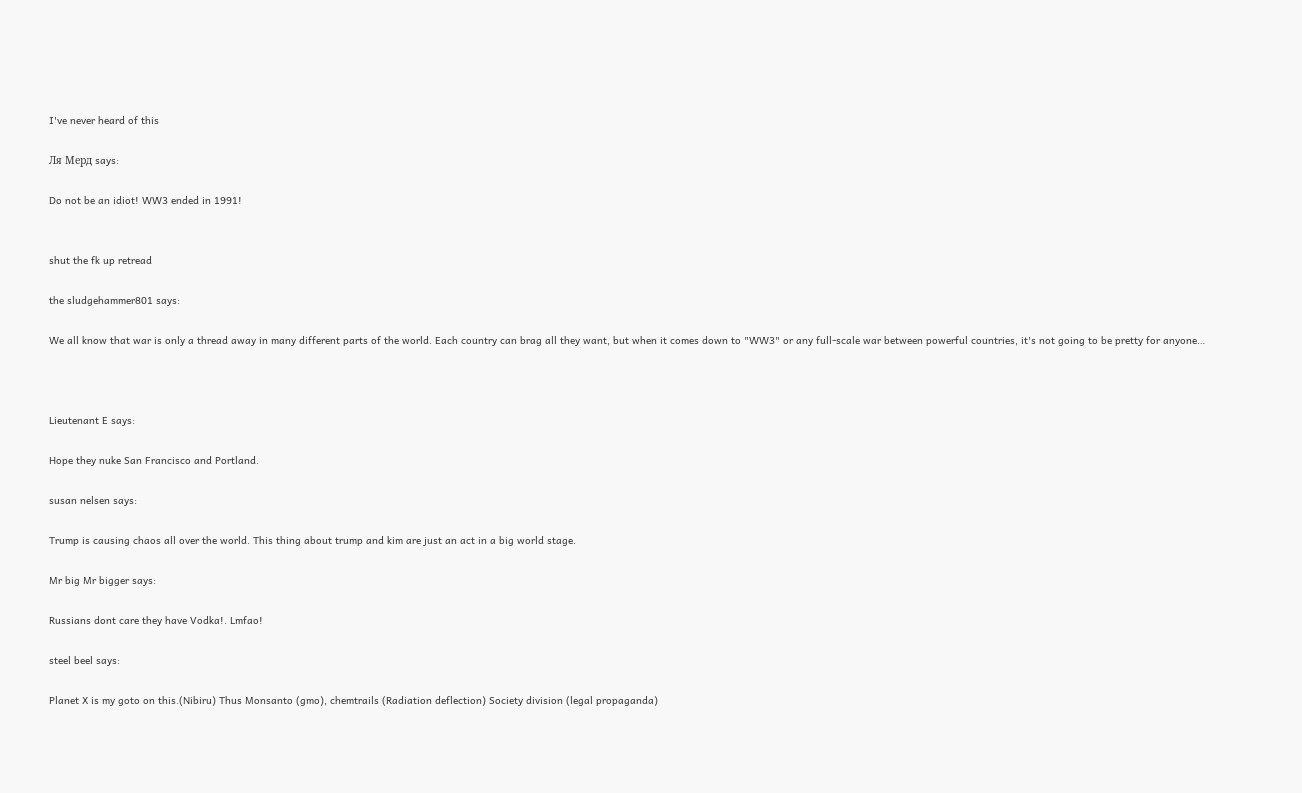I've never heard of this

Ля Мерд says:

Do not be an idiot! WW3 ended in 1991!


shut the fk up retread

the sludgehammer801 says:

We all know that war is only a thread away in many different parts of the world. Each country can brag all they want, but when it comes down to "WW3" or any full-scale war between powerful countries, it's not going to be pretty for anyone…



Lieutenant E says:

Hope they nuke San Francisco and Portland.

susan nelsen says:

Trump is causing chaos all over the world. This thing about trump and kim are just an act in a big world stage.

Mr big Mr bigger says:

Russians dont care they have Vodka!. Lmfao!

steel beel says:

Planet X is my goto on this.(Nibiru) Thus Monsanto (gmo), chemtrails (Radiation deflection) Society division (legal propaganda)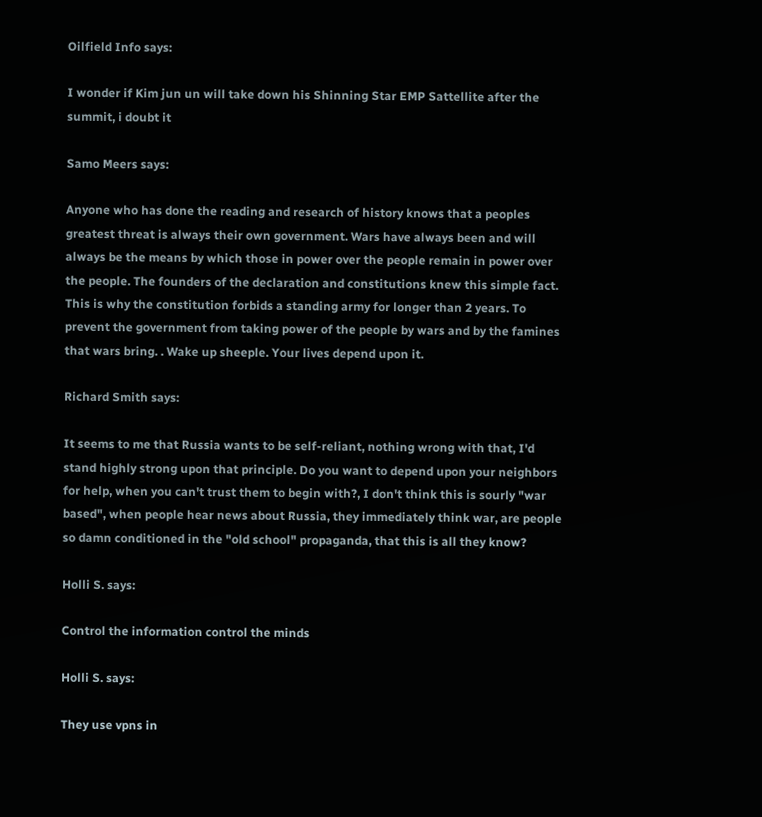Oilfield Info says:

I wonder if Kim jun un will take down his Shinning Star EMP Sattellite after the summit, i doubt it

Samo Meers says:

Anyone who has done the reading and research of history knows that a peoples greatest threat is always their own government. Wars have always been and will always be the means by which those in power over the people remain in power over the people. The founders of the declaration and constitutions knew this simple fact. This is why the constitution forbids a standing army for longer than 2 years. To prevent the government from taking power of the people by wars and by the famines that wars bring. . Wake up sheeple. Your lives depend upon it.

Richard Smith says:

It seems to me that Russia wants to be self-reliant, nothing wrong with that, I'd stand highly strong upon that principle. Do you want to depend upon your neighbors for help, when you can't trust them to begin with?, I don't think this is sourly "war based", when people hear news about Russia, they immediately think war, are people so damn conditioned in the "old school" propaganda, that this is all they know?

Holli S. says:

Control the information control the minds

Holli S. says:

They use vpns in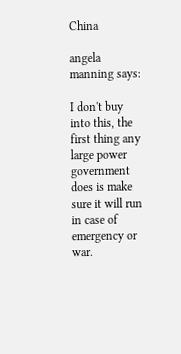China

angela manning says:

I don't buy into this, the first thing any large power government does is make sure it will run in case of emergency or war.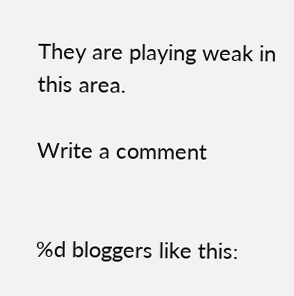They are playing weak in this area.

Write a comment


%d bloggers like this: